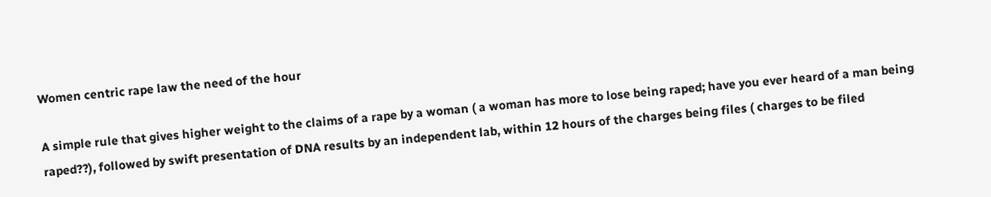Women centric rape law the need of the hour

A simple rule that gives higher weight to the claims of a rape by a woman ( a woman has more to lose being raped; have you ever heard of a man being raped??), followed by swift presentation of DNA results by an independent lab, within 12 hours of the charges being files ( charges to be filed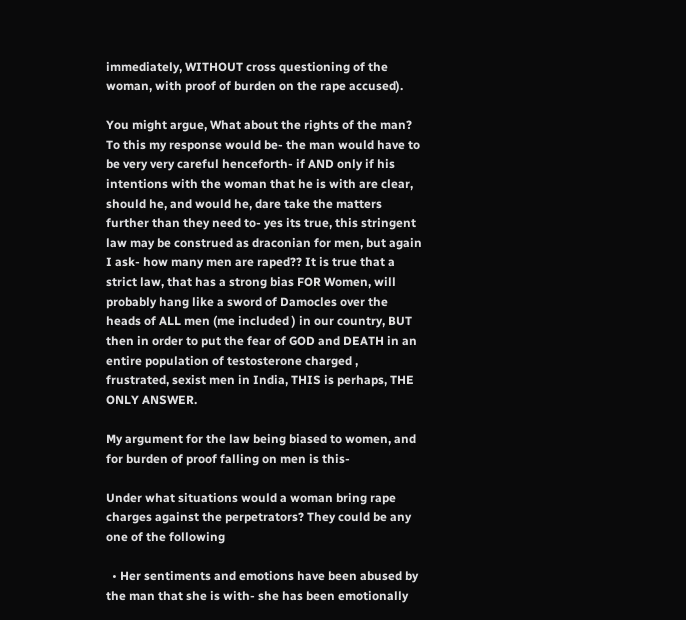immediately, WITHOUT cross questioning of the woman, with proof of burden on the rape accused).

You might argue, What about the rights of the man? To this my response would be- the man would have to be very very careful henceforth- if AND only if his intentions with the woman that he is with are clear, should he, and would he, dare take the matters further than they need to- yes its true, this stringent law may be construed as draconian for men, but again I ask- how many men are raped?? It is true that a strict law, that has a strong bias FOR Women, will probably hang like a sword of Damocles over the heads of ALL men (me included ) in our country, BUT then in order to put the fear of GOD and DEATH in an entire population of testosterone charged , frustrated, sexist men in India, THIS is perhaps, THE ONLY ANSWER.

My argument for the law being biased to women, and for burden of proof falling on men is this-

Under what situations would a woman bring rape charges against the perpetrators? They could be any one of the following

  • Her sentiments and emotions have been abused by the man that she is with- she has been emotionally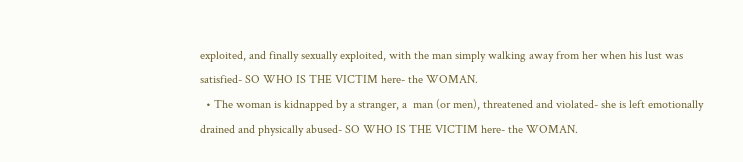exploited, and finally sexually exploited, with the man simply walking away from her when his lust was satisfied- SO WHO IS THE VICTIM here- the WOMAN.
  • The woman is kidnapped by a stranger, a  man (or men), threatened and violated- she is left emotionally drained and physically abused- SO WHO IS THE VICTIM here- the WOMAN.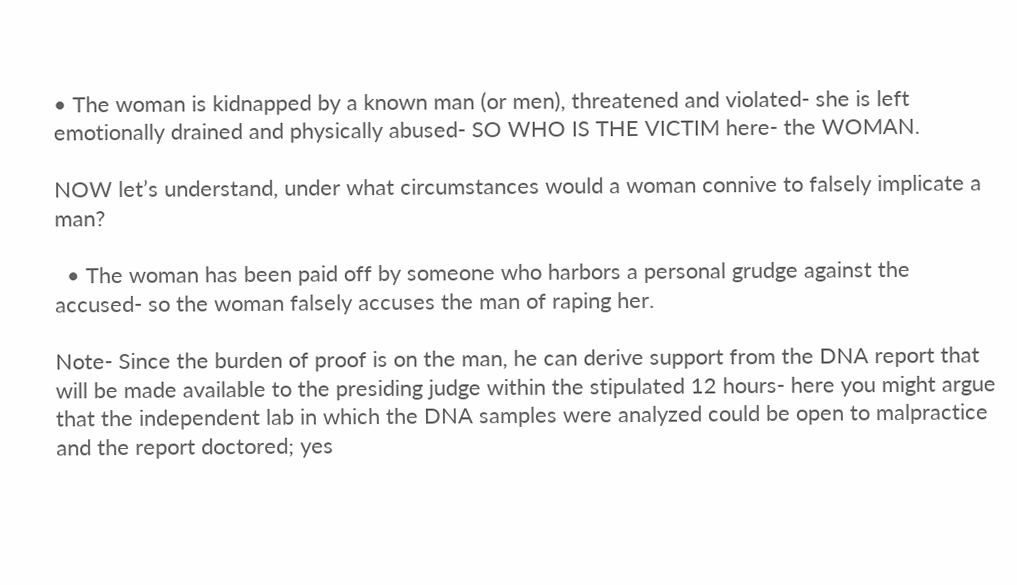• The woman is kidnapped by a known man (or men), threatened and violated- she is left emotionally drained and physically abused- SO WHO IS THE VICTIM here- the WOMAN.

NOW let’s understand, under what circumstances would a woman connive to falsely implicate a man?

  • The woman has been paid off by someone who harbors a personal grudge against the accused- so the woman falsely accuses the man of raping her.

Note- Since the burden of proof is on the man, he can derive support from the DNA report that will be made available to the presiding judge within the stipulated 12 hours- here you might argue that the independent lab in which the DNA samples were analyzed could be open to malpractice and the report doctored; yes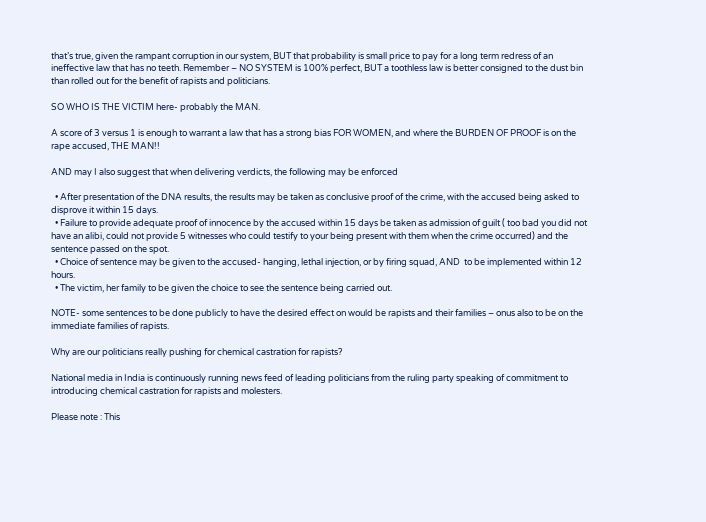that’s true, given the rampant corruption in our system, BUT that probability is small price to pay for a long term redress of an ineffective law that has no teeth. Remember – NO SYSTEM is 100% perfect, BUT a toothless law is better consigned to the dust bin than rolled out for the benefit of rapists and politicians.

SO WHO IS THE VICTIM here- probably the MAN.

A score of 3 versus 1 is enough to warrant a law that has a strong bias FOR WOMEN, and where the BURDEN OF PROOF is on the rape accused, THE MAN!!

AND may I also suggest that when delivering verdicts, the following may be enforced

  • After presentation of the DNA results, the results may be taken as conclusive proof of the crime, with the accused being asked to disprove it within 15 days.
  • Failure to provide adequate proof of innocence by the accused within 15 days be taken as admission of guilt ( too bad you did not have an alibi, could not provide 5 witnesses who could testify to your being present with them when the crime occurred) and the sentence passed on the spot.
  • Choice of sentence may be given to the accused- hanging, lethal injection, or by firing squad, AND  to be implemented within 12 hours.
  • The victim, her family to be given the choice to see the sentence being carried out.

NOTE- some sentences to be done publicly to have the desired effect on would be rapists and their families – onus also to be on the immediate families of rapists.

Why are our politicians really pushing for chemical castration for rapists?

National media in India is continuously running news feed of leading politicians from the ruling party speaking of commitment to introducing chemical castration for rapists and molesters.

Please note : This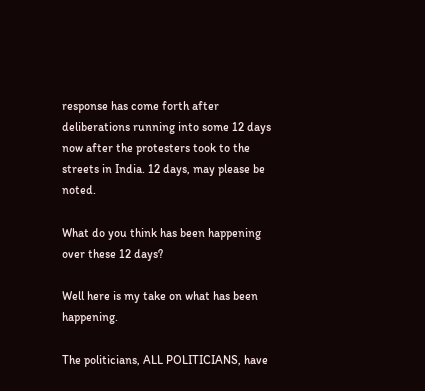response has come forth after deliberations running into some 12 days now after the protesters took to the streets in India. 12 days, may please be noted.

What do you think has been happening over these 12 days?

Well here is my take on what has been happening.

The politicians, ALL POLITICIANS, have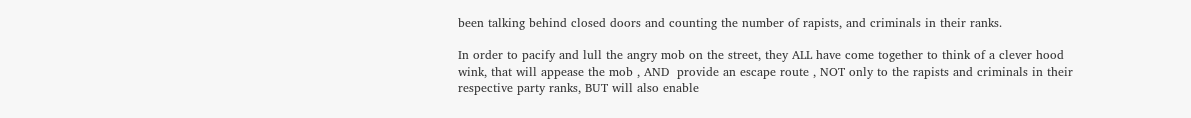been talking behind closed doors and counting the number of rapists, and criminals in their ranks.

In order to pacify and lull the angry mob on the street, they ALL have come together to think of a clever hood wink, that will appease the mob , AND  provide an escape route , NOT only to the rapists and criminals in their respective party ranks, BUT will also enable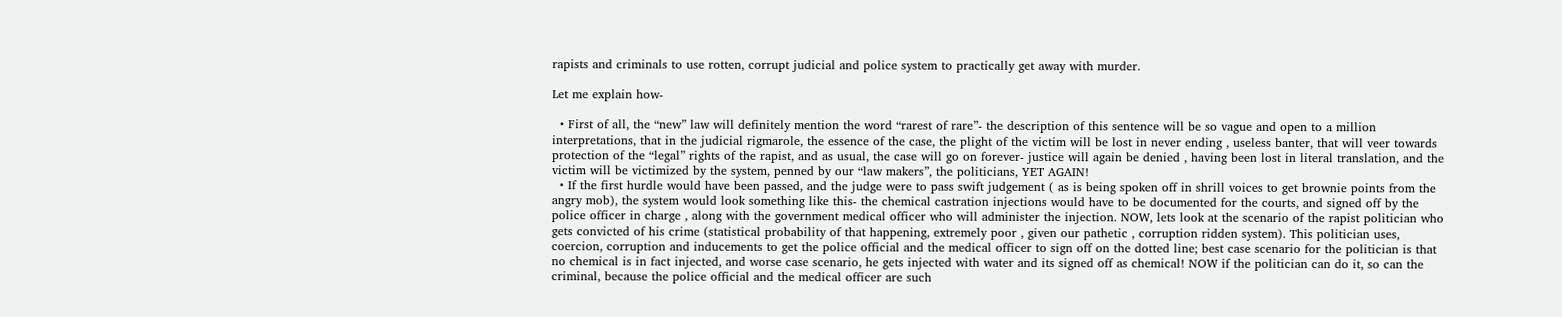rapists and criminals to use rotten, corrupt judicial and police system to practically get away with murder.

Let me explain how-

  • First of all, the “new” law will definitely mention the word “rarest of rare”- the description of this sentence will be so vague and open to a million interpretations, that in the judicial rigmarole, the essence of the case, the plight of the victim will be lost in never ending , useless banter, that will veer towards protection of the “legal” rights of the rapist, and as usual, the case will go on forever- justice will again be denied , having been lost in literal translation, and the victim will be victimized by the system, penned by our “law makers”, the politicians, YET AGAIN!
  • If the first hurdle would have been passed, and the judge were to pass swift judgement ( as is being spoken off in shrill voices to get brownie points from the angry mob), the system would look something like this- the chemical castration injections would have to be documented for the courts, and signed off by the police officer in charge , along with the government medical officer who will administer the injection. NOW, lets look at the scenario of the rapist politician who gets convicted of his crime (statistical probability of that happening, extremely poor , given our pathetic , corruption ridden system). This politician uses, coercion, corruption and inducements to get the police official and the medical officer to sign off on the dotted line; best case scenario for the politician is that no chemical is in fact injected, and worse case scenario, he gets injected with water and its signed off as chemical! NOW if the politician can do it, so can the criminal, because the police official and the medical officer are such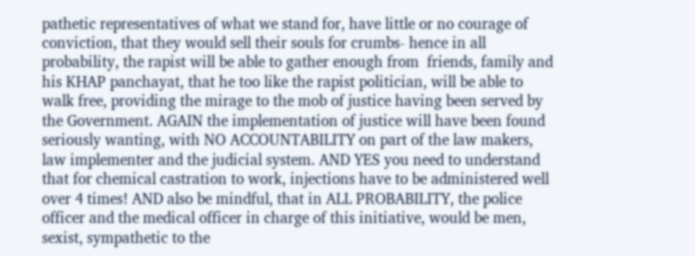pathetic representatives of what we stand for, have little or no courage of conviction, that they would sell their souls for crumbs- hence in all probability, the rapist will be able to gather enough from  friends, family and his KHAP panchayat, that he too like the rapist politician, will be able to walk free, providing the mirage to the mob of justice having been served by the Government. AGAIN the implementation of justice will have been found seriously wanting, with NO ACCOUNTABILITY on part of the law makers, law implementer and the judicial system. AND YES you need to understand that for chemical castration to work, injections have to be administered well over 4 times! AND also be mindful, that in ALL PROBABILITY, the police officer and the medical officer in charge of this initiative, would be men, sexist, sympathetic to the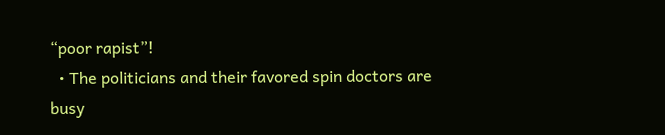“poor rapist”!
  • The politicians and their favored spin doctors are busy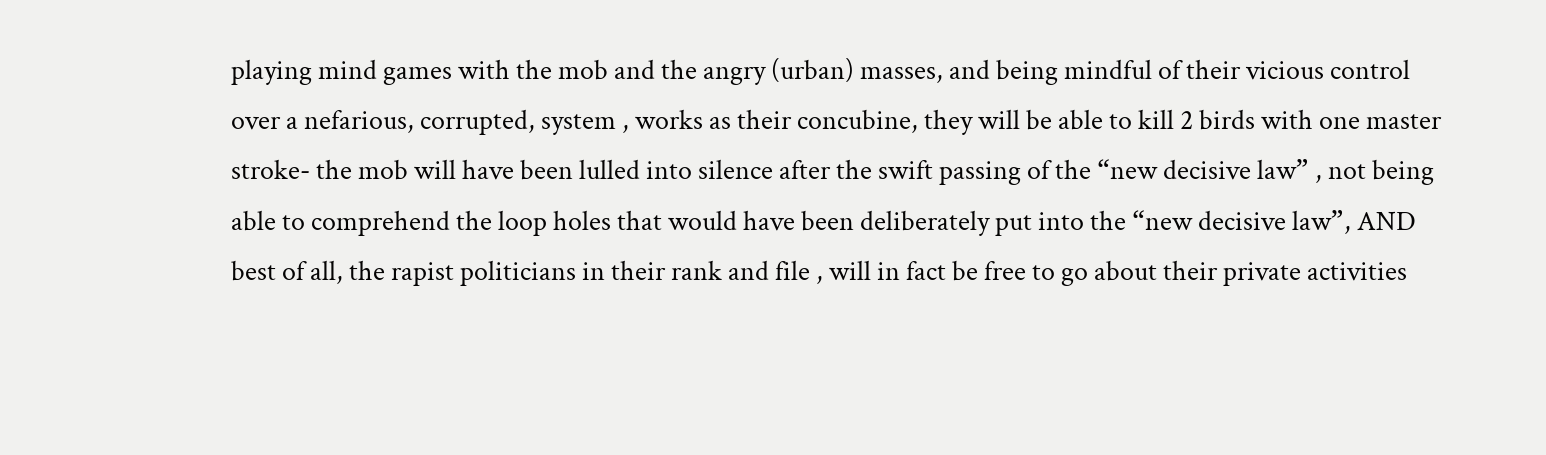playing mind games with the mob and the angry (urban) masses, and being mindful of their vicious control over a nefarious, corrupted, system , works as their concubine, they will be able to kill 2 birds with one master stroke- the mob will have been lulled into silence after the swift passing of the “new decisive law” , not being able to comprehend the loop holes that would have been deliberately put into the “new decisive law”, AND best of all, the rapist politicians in their rank and file , will in fact be free to go about their private activities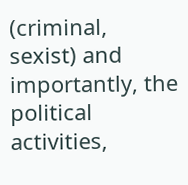(criminal, sexist) and importantly, the political activities,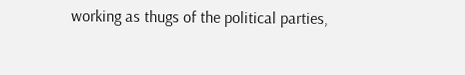working as thugs of the political parties,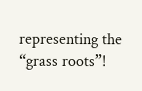representing the “grass roots”!